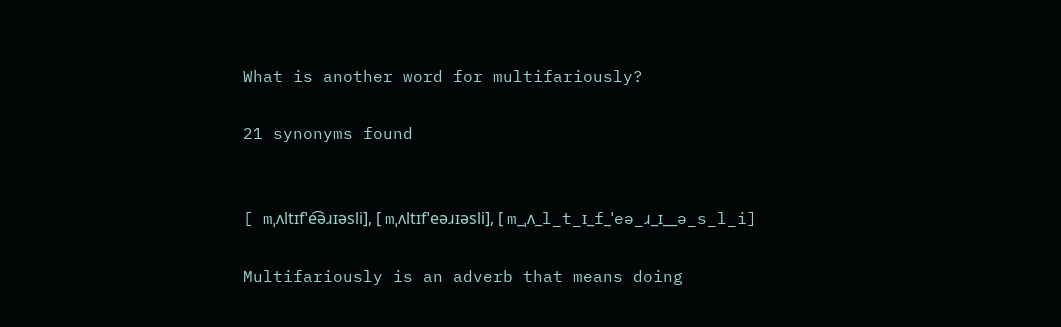What is another word for multifariously?

21 synonyms found


[ mˌʌltɪfˈe͡əɹɪəsli], [ mˌʌltɪfˈeəɹɪəsli], [ m_ˌʌ_l_t_ɪ_f_ˈeə_ɹ_ɪ__ə_s_l_i]

Multifariously is an adverb that means doing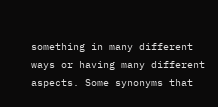something in many different ways or having many different aspects. Some synonyms that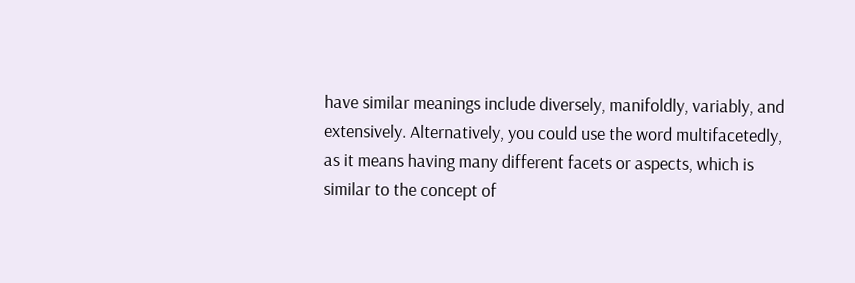have similar meanings include diversely, manifoldly, variably, and extensively. Alternatively, you could use the word multifacetedly, as it means having many different facets or aspects, which is similar to the concept of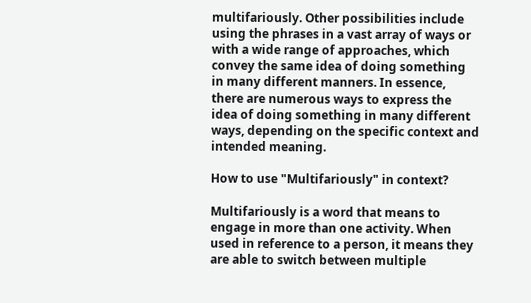multifariously. Other possibilities include using the phrases in a vast array of ways or with a wide range of approaches, which convey the same idea of doing something in many different manners. In essence, there are numerous ways to express the idea of doing something in many different ways, depending on the specific context and intended meaning.

How to use "Multifariously" in context?

Multifariously is a word that means to engage in more than one activity. When used in reference to a person, it means they are able to switch between multiple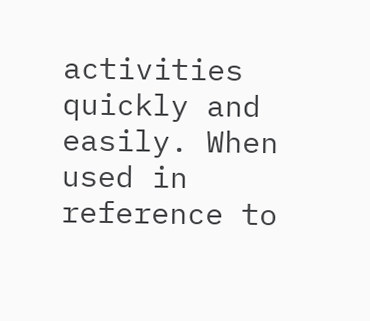activities quickly and easily. When used in reference to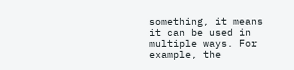something, it means it can be used in multiple ways. For example, the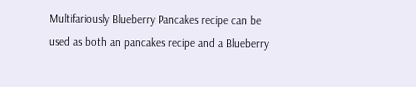Multifariously Blueberry Pancakes recipe can be used as both an pancakes recipe and a Blueberry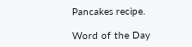Pancakes recipe.

Word of the Day